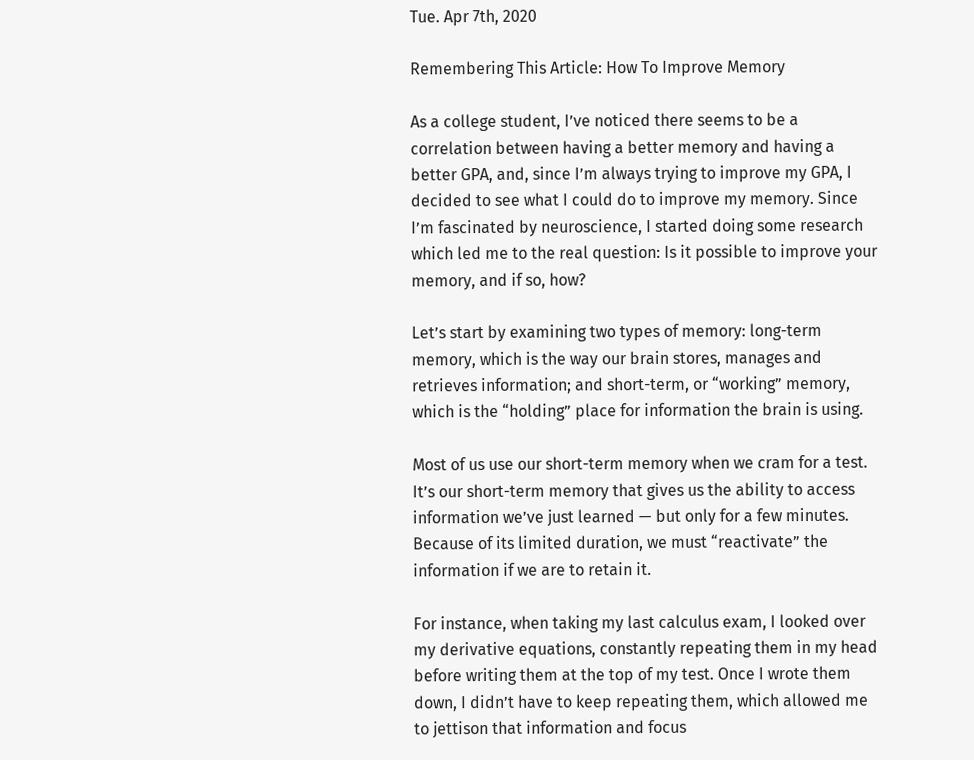Tue. Apr 7th, 2020

Remembering This Article: How To Improve Memory

As a college student, I’ve noticed there seems to be a correlation between having a better memory and having a better GPA, and, since I’m always trying to improve my GPA, I decided to see what I could do to improve my memory. Since I’m fascinated by neuroscience, I started doing some research which led me to the real question: Is it possible to improve your memory, and if so, how?

Let’s start by examining two types of memory: long-term memory, which is the way our brain stores, manages and retrieves information; and short-term, or “working” memory, which is the “holding” place for information the brain is using.

Most of us use our short-term memory when we cram for a test. It’s our short-term memory that gives us the ability to access information we’ve just learned — but only for a few minutes. Because of its limited duration, we must “reactivate” the information if we are to retain it.

For instance, when taking my last calculus exam, I looked over my derivative equations, constantly repeating them in my head before writing them at the top of my test. Once I wrote them down, I didn’t have to keep repeating them, which allowed me to jettison that information and focus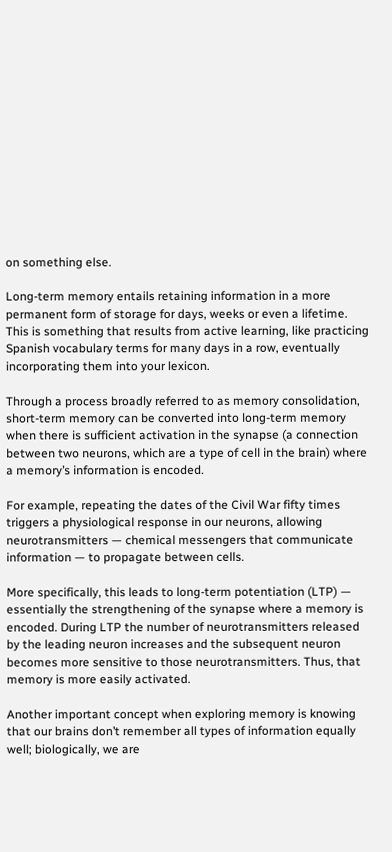on something else.

Long-term memory entails retaining information in a more permanent form of storage for days, weeks or even a lifetime. This is something that results from active learning, like practicing Spanish vocabulary terms for many days in a row, eventually incorporating them into your lexicon.

Through a process broadly referred to as memory consolidation, short-term memory can be converted into long-term memory when there is sufficient activation in the synapse (a connection between two neurons, which are a type of cell in the brain) where a memory’s information is encoded.

For example, repeating the dates of the Civil War fifty times triggers a physiological response in our neurons, allowing neurotransmitters — chemical messengers that communicate information — to propagate between cells.

More specifically, this leads to long-term potentiation (LTP) — essentially the strengthening of the synapse where a memory is encoded. During LTP the number of neurotransmitters released by the leading neuron increases and the subsequent neuron becomes more sensitive to those neurotransmitters. Thus, that memory is more easily activated.

Another important concept when exploring memory is knowing that our brains don’t remember all types of information equally well; biologically, we are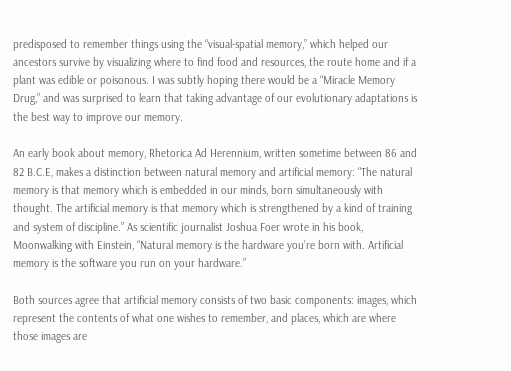predisposed to remember things using the “visual-spatial memory,” which helped our ancestors survive by visualizing where to find food and resources, the route home and if a plant was edible or poisonous. I was subtly hoping there would be a “Miracle Memory Drug,” and was surprised to learn that taking advantage of our evolutionary adaptations is the best way to improve our memory.

An early book about memory, Rhetorica Ad Herennium, written sometime between 86 and 82 B.C.E, makes a distinction between natural memory and artificial memory: “The natural memory is that memory which is embedded in our minds, born simultaneously with thought. The artificial memory is that memory which is strengthened by a kind of training and system of discipline.” As scientific journalist Joshua Foer wrote in his book, Moonwalking with Einstein, “Natural memory is the hardware you’re born with. Artificial memory is the software you run on your hardware.”

Both sources agree that artificial memory consists of two basic components: images, which represent the contents of what one wishes to remember, and places, which are where those images are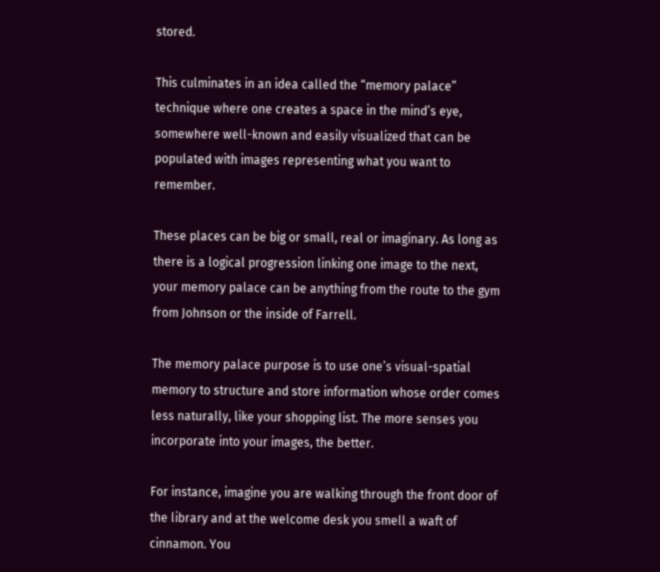stored.

This culminates in an idea called the “memory palace” technique where one creates a space in the mind’s eye, somewhere well-known and easily visualized that can be populated with images representing what you want to remember.

These places can be big or small, real or imaginary. As long as there is a logical progression linking one image to the next, your memory palace can be anything from the route to the gym from Johnson or the inside of Farrell.

The memory palace purpose is to use one’s visual-spatial memory to structure and store information whose order comes less naturally, like your shopping list. The more senses you incorporate into your images, the better.

For instance, imagine you are walking through the front door of the library and at the welcome desk you smell a waft of cinnamon. You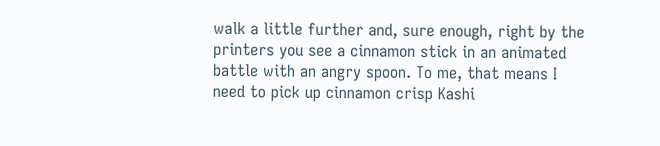walk a little further and, sure enough, right by the printers you see a cinnamon stick in an animated battle with an angry spoon. To me, that means I need to pick up cinnamon crisp Kashi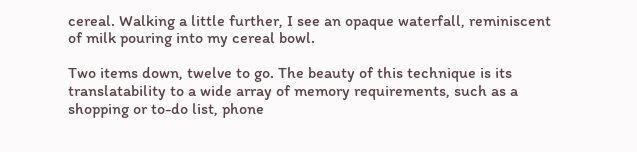cereal. Walking a little further, I see an opaque waterfall, reminiscent of milk pouring into my cereal bowl.

Two items down, twelve to go. The beauty of this technique is its translatability to a wide array of memory requirements, such as a shopping or to-do list, phone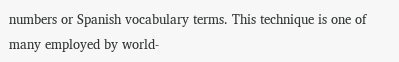numbers or Spanish vocabulary terms. This technique is one of many employed by world-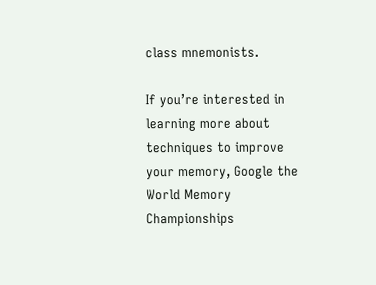class mnemonists.

If you’re interested in learning more about techniques to improve your memory, Google the World Memory Championships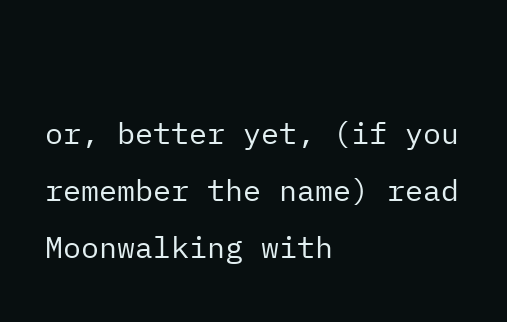or, better yet, (if you remember the name) read Moonwalking with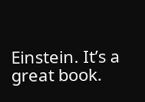Einstein. It’s a great book.